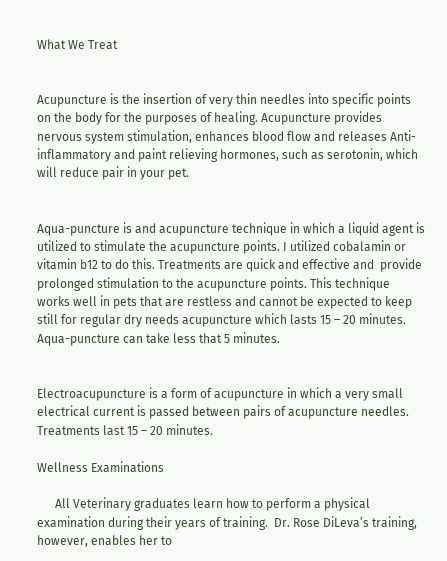What We Treat


Acupuncture is the insertion of very thin needles into specific points on the body for the purposes of healing. Acupuncture provides nervous system stimulation, enhances blood flow and releases Anti-inflammatory and paint relieving hormones, such as serotonin, which will reduce pair in your pet.


Aqua-puncture is and acupuncture technique in which a liquid agent is utilized to stimulate the acupuncture points. I utilized cobalamin or vitamin b12 to do this. Treatments are quick and effective and  provide prolonged stimulation to the acupuncture points. This technique works well in pets that are restless and cannot be expected to keep still for regular dry needs acupuncture which lasts 15 – 20 minutes.  Aqua-puncture can take less that 5 minutes.


Electroacupuncture is a form of acupuncture in which a very small electrical current is passed between pairs of acupuncture needles.  Treatments last 15 – 20 minutes.

Wellness Examinations

      All Veterinary graduates learn how to perform a physical examination during their years of training.  Dr. Rose DiLeva’s training, however, enables her to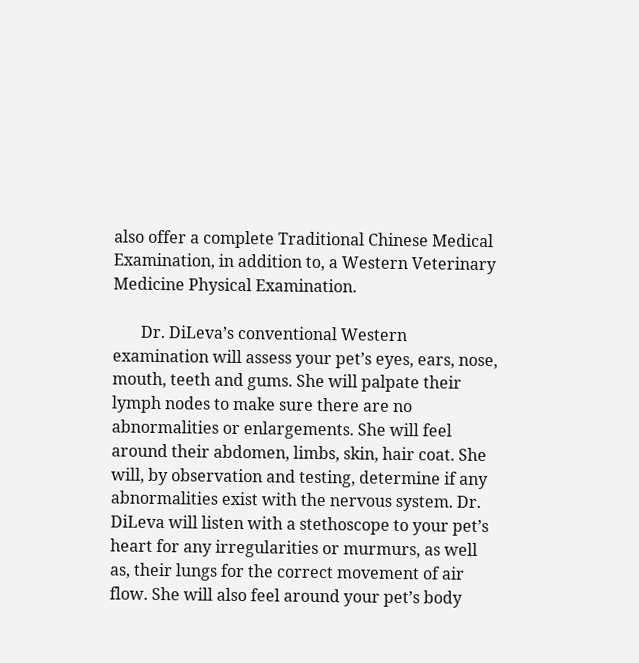also offer a complete Traditional Chinese Medical Examination, in addition to, a Western Veterinary Medicine Physical Examination.

       Dr. DiLeva’s conventional Western examination will assess your pet’s eyes, ears, nose, mouth, teeth and gums. She will palpate their lymph nodes to make sure there are no abnormalities or enlargements. She will feel around their abdomen, limbs, skin, hair coat. She will, by observation and testing, determine if any abnormalities exist with the nervous system. Dr. DiLeva will listen with a stethoscope to your pet’s heart for any irregularities or murmurs, as well as, their lungs for the correct movement of air flow. She will also feel around your pet’s body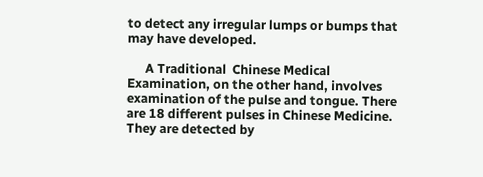to detect any irregular lumps or bumps that may have developed.

      A Traditional  Chinese Medical Examination, on the other hand, involves examination of the pulse and tongue. There are 18 different pulses in Chinese Medicine. They are detected by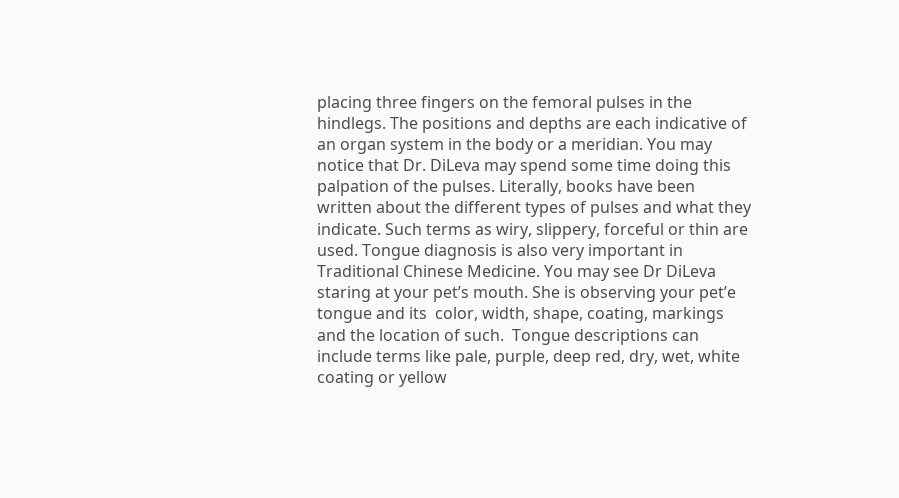placing three fingers on the femoral pulses in the hindlegs. The positions and depths are each indicative of an organ system in the body or a meridian. You may notice that Dr. DiLeva may spend some time doing this palpation of the pulses. Literally, books have been written about the different types of pulses and what they indicate. Such terms as wiry, slippery, forceful or thin are used. Tongue diagnosis is also very important in Traditional Chinese Medicine. You may see Dr DiLeva staring at your pet’s mouth. She is observing your pet’e tongue and its  color, width, shape, coating, markings and the location of such.  Tongue descriptions can include terms like pale, purple, deep red, dry, wet, white coating or yellow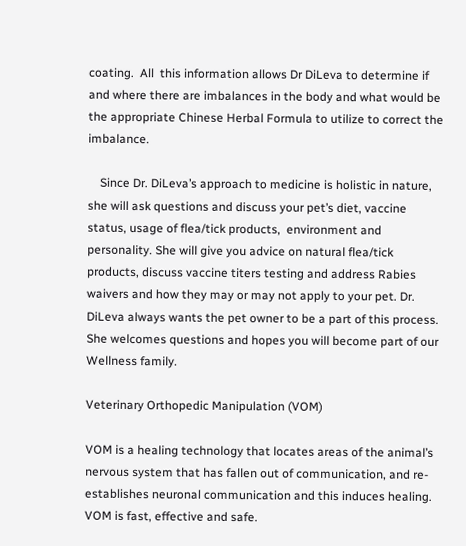coating.  All  this information allows Dr DiLeva to determine if and where there are imbalances in the body and what would be the appropriate Chinese Herbal Formula to utilize to correct the imbalance.

    Since Dr. DiLeva’s approach to medicine is holistic in nature, she will ask questions and discuss your pet’s diet, vaccine status, usage of flea/tick products,  environment and personality. She will give you advice on natural flea/tick products, discuss vaccine titers testing and address Rabies waivers and how they may or may not apply to your pet. Dr. DiLeva always wants the pet owner to be a part of this process. She welcomes questions and hopes you will become part of our Wellness family.

Veterinary Orthopedic Manipulation (VOM)

VOM is a healing technology that locates areas of the animal’s nervous system that has fallen out of communication, and re-establishes neuronal communication and this induces healing.  VOM is fast, effective and safe.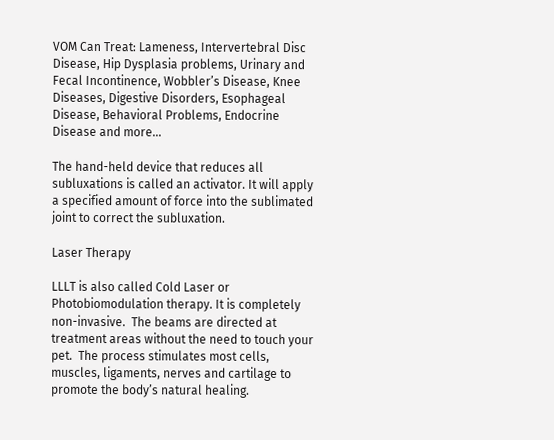VOM Can Treat: Lameness, Intervertebral Disc Disease, Hip Dysplasia problems, Urinary and Fecal Incontinence, Wobbler’s Disease, Knee Diseases, Digestive Disorders, Esophageal Disease, Behavioral Problems, Endocrine Disease and more…

The hand-held device that reduces all subluxations is called an activator. It will apply a specified amount of force into the sublimated joint to correct the subluxation.

Laser Therapy

LLLT is also called Cold Laser or Photobiomodulation therapy. It is completely non-invasive.  The beams are directed at treatment areas without the need to touch your pet.  The process stimulates most cells, muscles, ligaments, nerves and cartilage to promote the body’s natural healing.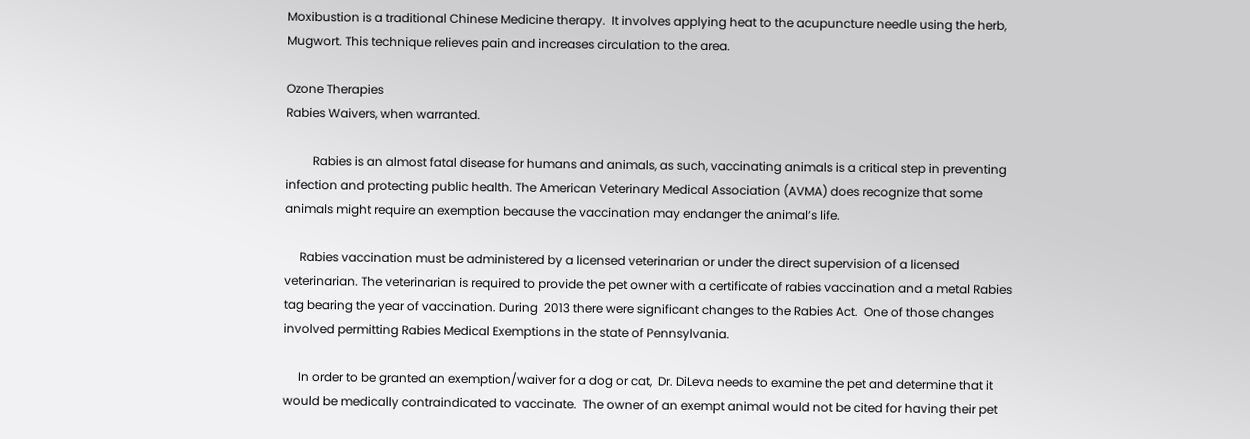Moxibustion is a traditional Chinese Medicine therapy.  It involves applying heat to the acupuncture needle using the herb, Mugwort. This technique relieves pain and increases circulation to the area.

Ozone Therapies
Rabies Waivers, when warranted.

         Rabies is an almost fatal disease for humans and animals, as such, vaccinating animals is a critical step in preventing infection and protecting public health. The American Veterinary Medical Association (AVMA) does recognize that some animals might require an exemption because the vaccination may endanger the animal’s life.

     Rabies vaccination must be administered by a licensed veterinarian or under the direct supervision of a licensed veterinarian. The veterinarian is required to provide the pet owner with a certificate of rabies vaccination and a metal Rabies tag bearing the year of vaccination. During  2013 there were significant changes to the Rabies Act.  One of those changes involved permitting Rabies Medical Exemptions in the state of Pennsylvania.

     In order to be granted an exemption/waiver for a dog or cat,  Dr. DiLeva needs to examine the pet and determine that it would be medically contraindicated to vaccinate.  The owner of an exempt animal would not be cited for having their pet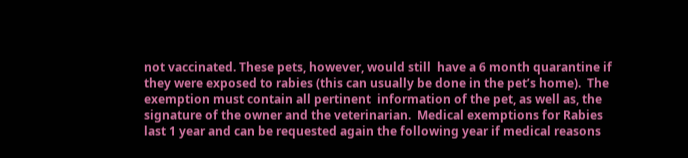not vaccinated. These pets, however, would still  have a 6 month quarantine if they were exposed to rabies (this can usually be done in the pet’s home).  The exemption must contain all pertinent  information of the pet, as well as, the signature of the owner and the veterinarian.  Medical exemptions for Rabies last 1 year and can be requested again the following year if medical reasons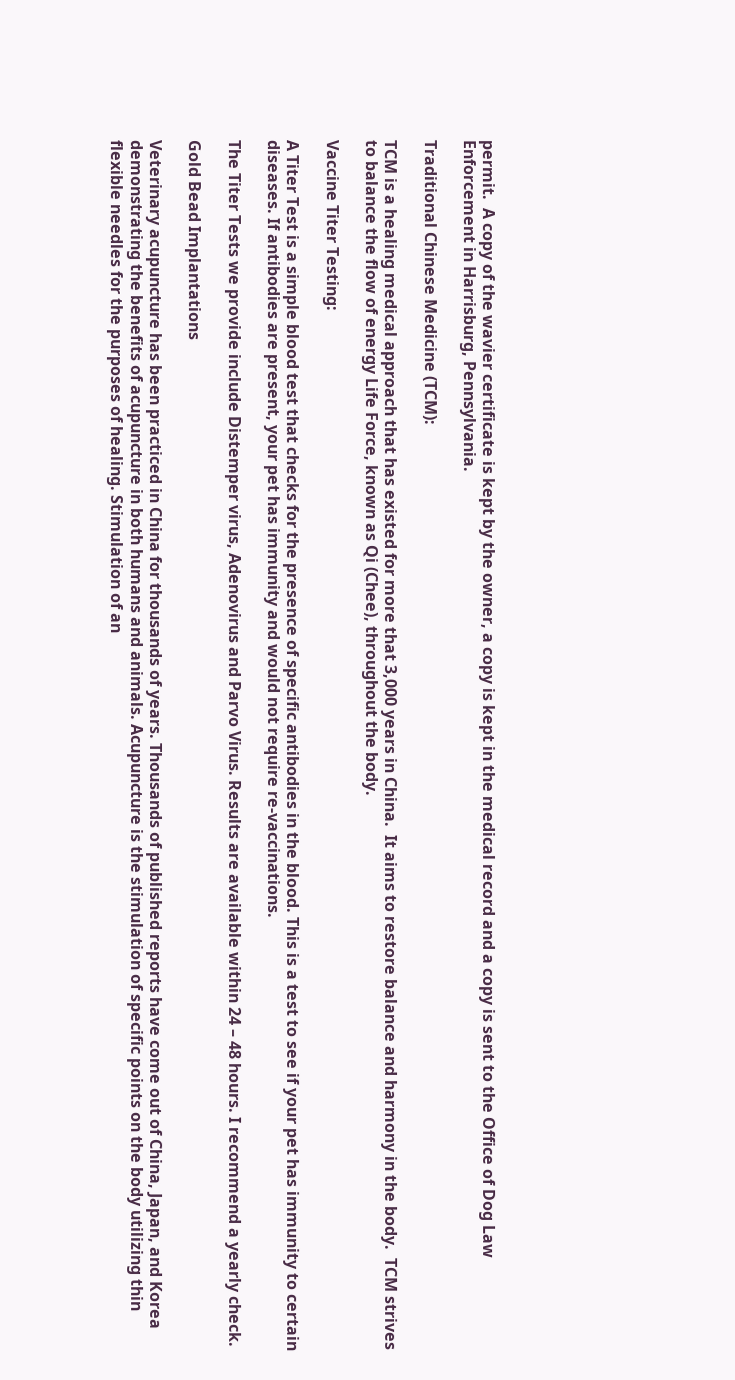permit.  A copy of the wavier certificate is kept by the owner, a copy is kept in the medical record and a copy is sent to the Office of Dog Law Enforcement in Harrisburg, Pennsylvania.

Traditional Chinese Medicine (TCM):

TCM is a healing medical approach that has existed for more that 3,000 years in China.  It aims to restore balance and harmony in the body.  TCM strives to balance the flow of energy Life Force, known as Qi (Chee), throughout the body.

Vaccine Titer Testing:

A Titer Test is a simple blood test that checks for the presence of specific antibodies in the blood. This is a test to see if your pet has immunity to certain diseases. If antibodies are present, your pet has immunity and would not require re-vaccinations.

The Titer Tests we provide include Distemper virus, Adenovirus and Parvo Virus. Results are available within 24 – 48 hours. I recommend a yearly check.

Gold Bead Implantations

Veterinary acupuncture has been practiced in China for thousands of years. Thousands of published reports have come out of China, Japan, and Korea demonstrating the benefits of acupuncture in both humans and animals. Acupuncture is the stimulation of specific points on the body utilizing thin flexible needles for the purposes of healing. Stimulation of an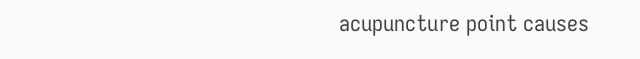acupuncture point causes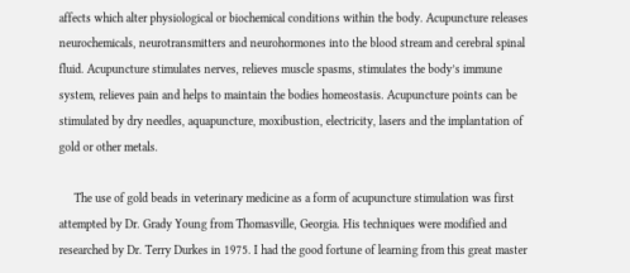affects which alter physiological or biochemical conditions within the body. Acupuncture releases neurochemicals, neurotransmitters and neurohormones into the blood stream and cerebral spinal fluid. Acupuncture stimulates nerves, relieves muscle spasms, stimulates the body’s immune system, relieves pain and helps to maintain the bodies homeostasis. Acupuncture points can be stimulated by dry needles, aquapuncture, moxibustion, electricity, lasers and the implantation of gold or other metals.

     The use of gold beads in veterinary medicine as a form of acupuncture stimulation was first attempted by Dr. Grady Young from Thomasville, Georgia. His techniques were modified and researched by Dr. Terry Durkes in 1975. I had the good fortune of learning from this great master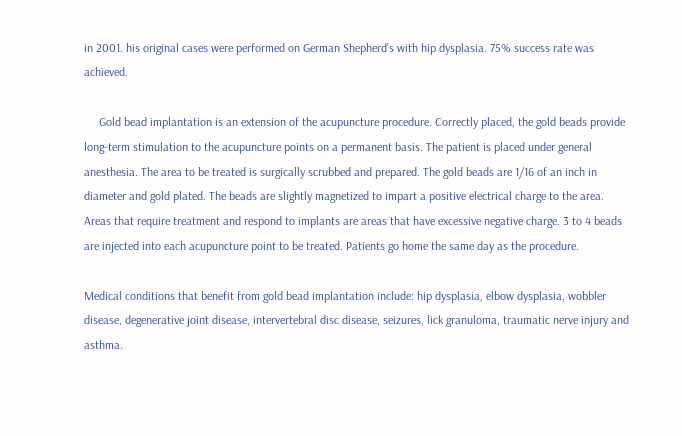in 2001. his original cases were performed on German Shepherd’s with hip dysplasia. 75% success rate was achieved.

     Gold bead implantation is an extension of the acupuncture procedure. Correctly placed, the gold beads provide long-term stimulation to the acupuncture points on a permanent basis. The patient is placed under general anesthesia. The area to be treated is surgically scrubbed and prepared. The gold beads are 1/16 of an inch in diameter and gold plated. The beads are slightly magnetized to impart a positive electrical charge to the area. Areas that require treatment and respond to implants are areas that have excessive negative charge. 3 to 4 beads are injected into each acupuncture point to be treated. Patients go home the same day as the procedure.

Medical conditions that benefit from gold bead implantation include: hip dysplasia, elbow dysplasia, wobbler disease, degenerative joint disease, intervertebral disc disease, seizures, lick granuloma, traumatic nerve injury and asthma.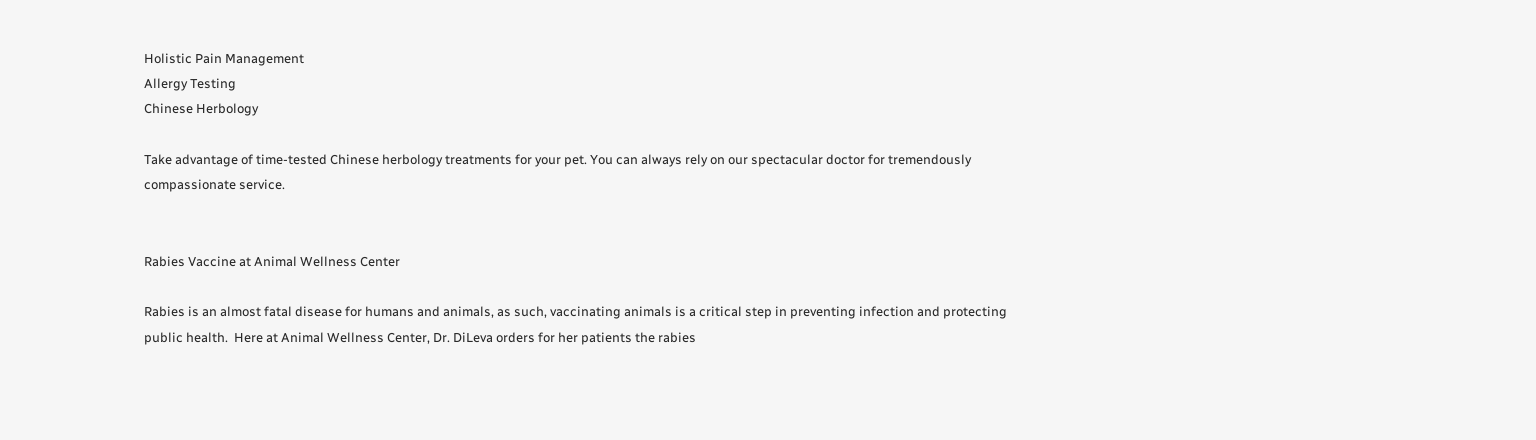Holistic Pain Management
Allergy Testing
Chinese Herbology

Take advantage of time-tested Chinese herbology treatments for your pet. You can always rely on our spectacular doctor for tremendously compassionate service.


Rabies Vaccine at Animal Wellness Center

Rabies is an almost fatal disease for humans and animals, as such, vaccinating animals is a critical step in preventing infection and protecting public health.  Here at Animal Wellness Center, Dr. DiLeva orders for her patients the rabies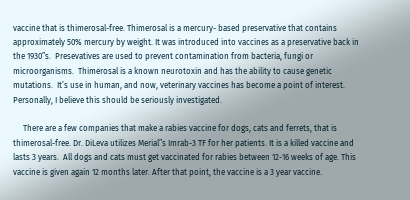vaccine that is thimerosal-free. Thimerosal is a mercury- based preservative that contains approximately 50% mercury by weight. It was introduced into vaccines as a preservative back in the 1930”s.  Presevatives are used to prevent contamination from bacteria, fungi or microorganisms.  Thimerosal is a known neurotoxin and has the ability to cause genetic mutations.  It’s use in human, and now, veterinary vaccines has become a point of interest. Personally, I believe this should be seriously investigated.

     There are a few companies that make a rabies vaccine for dogs, cats and ferrets, that is thimerosal-free. Dr. DiLeva utilizes Merial”s Imrab-3 TF for her patients. It is a killed vaccine and lasts 3 years.  All dogs and cats must get vaccinated for rabies between 12-16 weeks of age. This vaccine is given again 12 months later. After that point, the vaccine is a 3 year vaccine.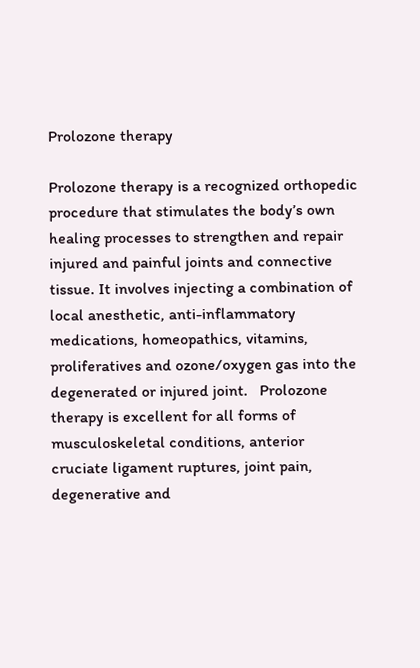Prolozone therapy

Prolozone therapy is a recognized orthopedic procedure that stimulates the body’s own healing processes to strengthen and repair injured and painful joints and connective tissue. It involves injecting a combination of local anesthetic, anti-inflammatory medications, homeopathics, vitamins, proliferatives and ozone/oxygen gas into the degenerated or injured joint.   Prolozone therapy is excellent for all forms of musculoskeletal conditions, anterior cruciate ligament ruptures, joint pain, degenerative and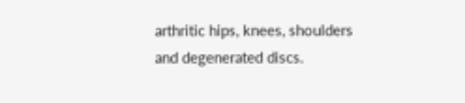arthritic hips, knees, shoulders and degenerated discs.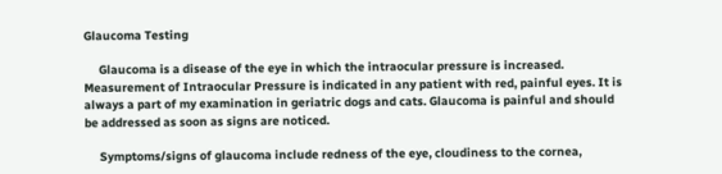Glaucoma Testing

     Glaucoma is a disease of the eye in which the intraocular pressure is increased. Measurement of Intraocular Pressure is indicated in any patient with red, painful eyes. It is always a part of my examination in geriatric dogs and cats. Glaucoma is painful and should be addressed as soon as signs are noticed.

     Symptoms/signs of glaucoma include redness of the eye, cloudiness to the cornea,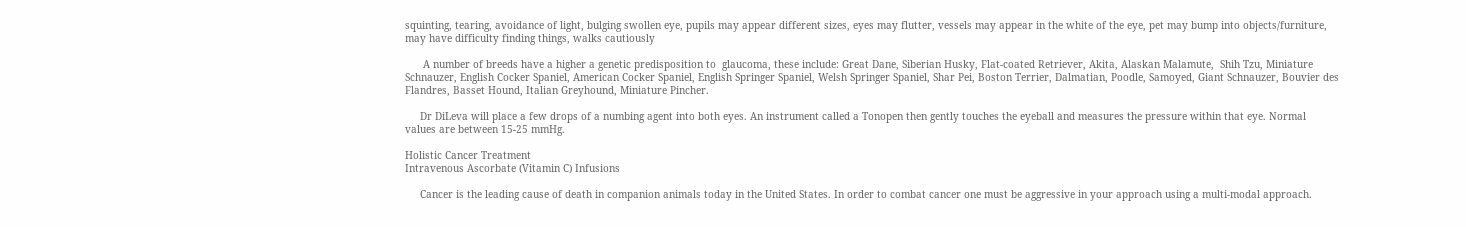squinting, tearing, avoidance of light, bulging swollen eye, pupils may appear different sizes, eyes may flutter, vessels may appear in the white of the eye, pet may bump into objects/furniture, may have difficulty finding things, walks cautiously

      A number of breeds have a higher a genetic predisposition to  glaucoma, these include: Great Dane, Siberian Husky, Flat-coated Retriever, Akita, Alaskan Malamute,  Shih Tzu, Miniature Schnauzer, English Cocker Spaniel, American Cocker Spaniel, English Springer Spaniel, Welsh Springer Spaniel, Shar Pei, Boston Terrier, Dalmatian, Poodle, Samoyed, Giant Schnauzer, Bouvier des Flandres, Basset Hound, Italian Greyhound, Miniature Pincher.

     Dr DiLeva will place a few drops of a numbing agent into both eyes. An instrument called a Tonopen then gently touches the eyeball and measures the pressure within that eye. Normal values are between 15-25 mmHg.

Holistic Cancer Treatment
Intravenous Ascorbate (Vitamin C) Infusions

     Cancer is the leading cause of death in companion animals today in the United States. In order to combat cancer one must be aggressive in your approach using a multi-modal approach.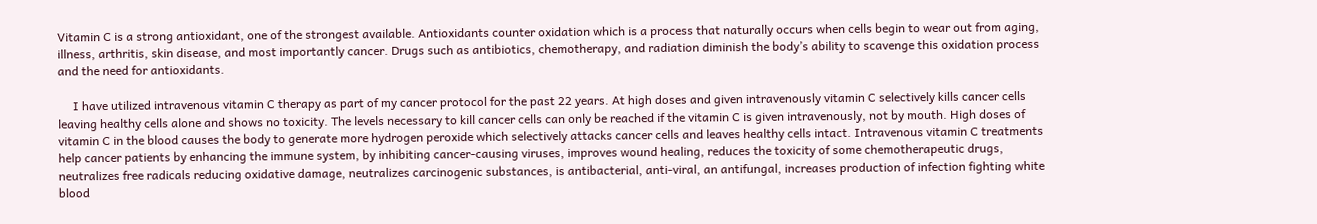Vitamin C is a strong antioxidant, one of the strongest available. Antioxidants counter oxidation which is a process that naturally occurs when cells begin to wear out from aging, illness, arthritis, skin disease, and most importantly cancer. Drugs such as antibiotics, chemotherapy, and radiation diminish the body’s ability to scavenge this oxidation process and the need for antioxidants.

     I have utilized intravenous vitamin C therapy as part of my cancer protocol for the past 22 years. At high doses and given intravenously vitamin C selectively kills cancer cells leaving healthy cells alone and shows no toxicity. The levels necessary to kill cancer cells can only be reached if the vitamin C is given intravenously, not by mouth. High doses of vitamin C in the blood causes the body to generate more hydrogen peroxide which selectively attacks cancer cells and leaves healthy cells intact. Intravenous vitamin C treatments help cancer patients by enhancing the immune system, by inhibiting cancer-causing viruses, improves wound healing, reduces the toxicity of some chemotherapeutic drugs, neutralizes free radicals reducing oxidative damage, neutralizes carcinogenic substances, is antibacterial, anti-viral, an antifungal, increases production of infection fighting white blood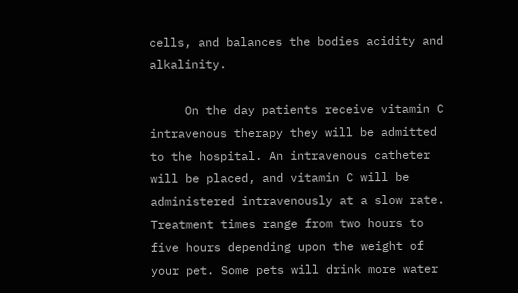cells, and balances the bodies acidity and alkalinity.

     On the day patients receive vitamin C intravenous therapy they will be admitted to the hospital. An intravenous catheter will be placed, and vitamin C will be administered intravenously at a slow rate. Treatment times range from two hours to five hours depending upon the weight of your pet. Some pets will drink more water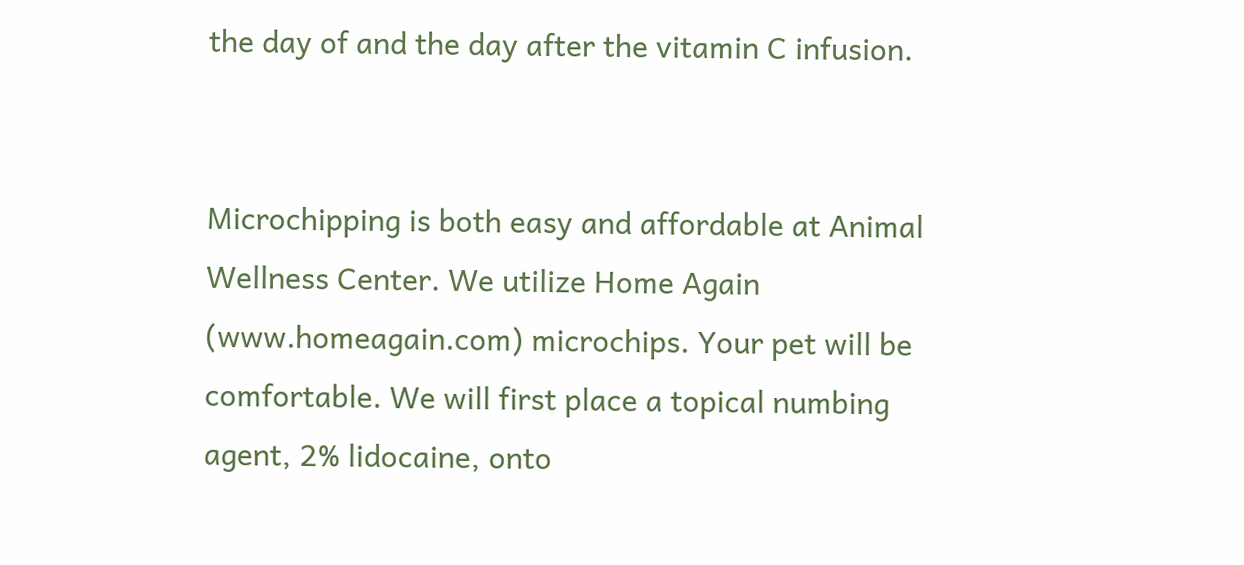the day of and the day after the vitamin C infusion.


Microchipping is both easy and affordable at Animal Wellness Center. We utilize Home Again (www.homeagain.com) microchips. Your pet will be comfortable. We will first place a topical numbing agent, 2% lidocaine, onto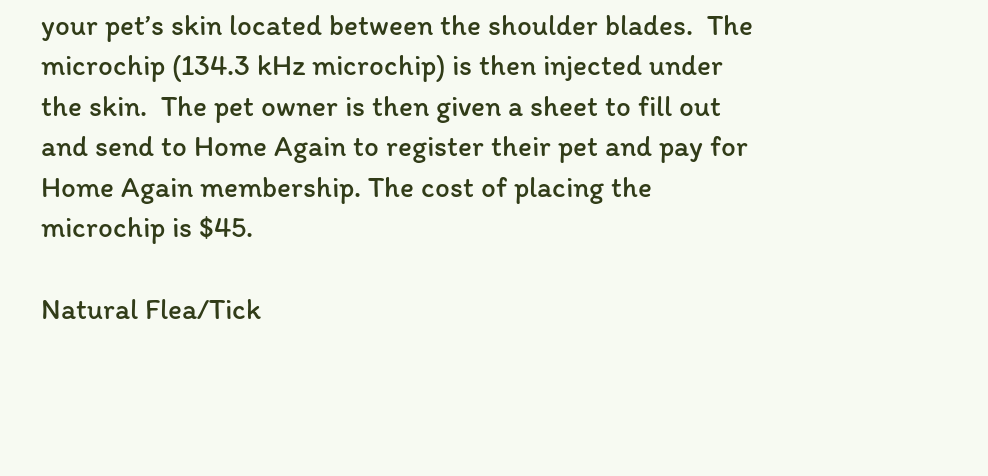your pet’s skin located between the shoulder blades.  The microchip (134.3 kHz microchip) is then injected under the skin.  The pet owner is then given a sheet to fill out and send to Home Again to register their pet and pay for Home Again membership. The cost of placing the microchip is $45.

Natural Flea/Tick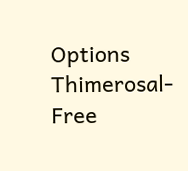Options
Thimerosal- Free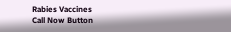Rabies Vaccines
Call Now Button